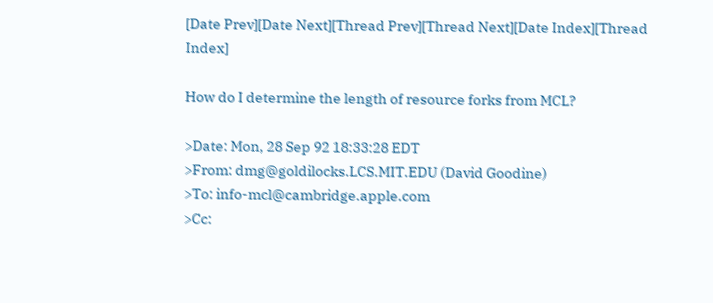[Date Prev][Date Next][Thread Prev][Thread Next][Date Index][Thread Index]

How do I determine the length of resource forks from MCL?

>Date: Mon, 28 Sep 92 18:33:28 EDT
>From: dmg@goldilocks.LCS.MIT.EDU (David Goodine)
>To: info-mcl@cambridge.apple.com
>Cc: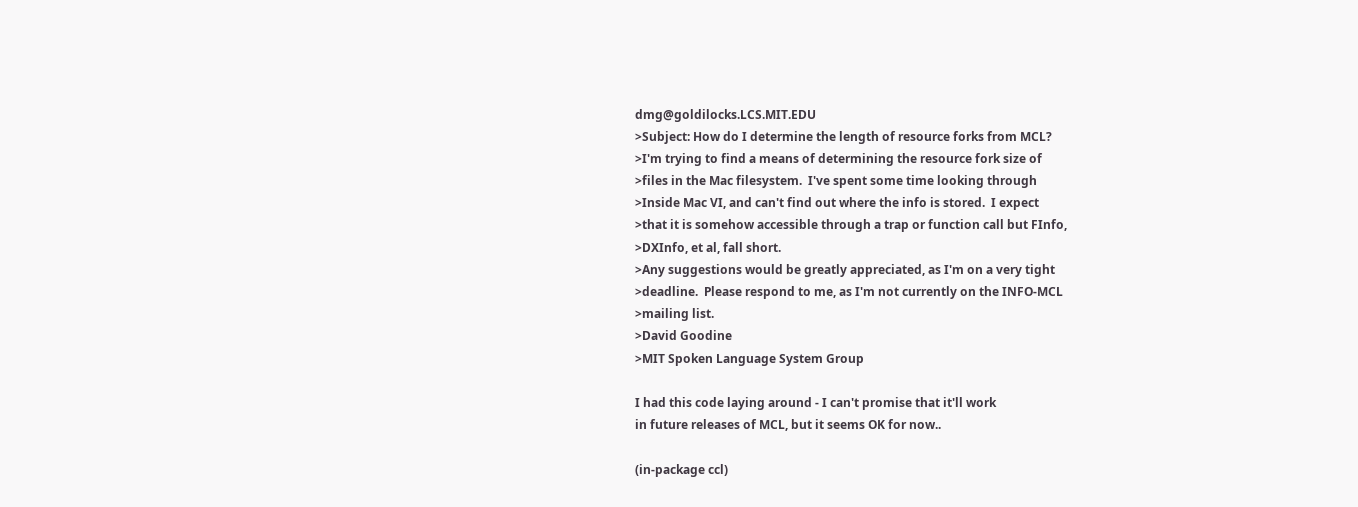dmg@goldilocks.LCS.MIT.EDU
>Subject: How do I determine the length of resource forks from MCL?
>I'm trying to find a means of determining the resource fork size of
>files in the Mac filesystem.  I've spent some time looking through
>Inside Mac VI, and can't find out where the info is stored.  I expect
>that it is somehow accessible through a trap or function call but FInfo,
>DXInfo, et al, fall short.
>Any suggestions would be greatly appreciated, as I'm on a very tight
>deadline.  Please respond to me, as I'm not currently on the INFO-MCL
>mailing list.
>David Goodine
>MIT Spoken Language System Group

I had this code laying around - I can't promise that it'll work
in future releases of MCL, but it seems OK for now..

(in-package ccl)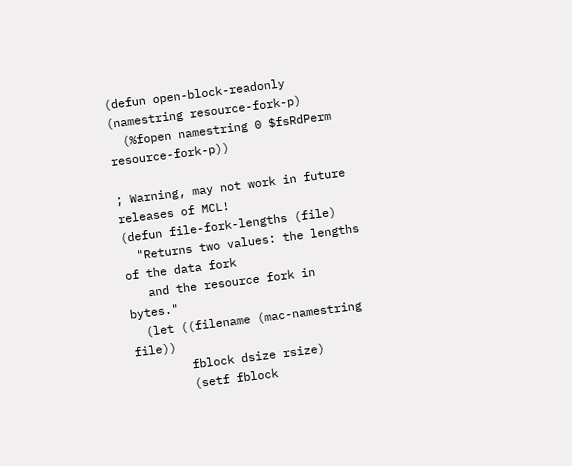(defun open-block-readonly (namestring resource-fork-p)
  (%fopen namestring 0 $fsRdPerm resource-fork-p))

; Warning, may not work in future releases of MCL!
(defun file-fork-lengths (file)
  "Returns two values: the lengths of the data fork
   and the resource fork in bytes."
  (let ((filename (mac-namestring file))
        fblock dsize rsize)
        (setf fblock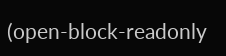(open-block-readonly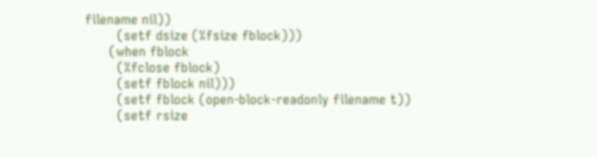filename nil))
        (setf dsize (%fsize fblock)))
      (when fblock
        (%fclose fblock)
        (setf fblock nil)))
        (setf fblock (open-block-readonly filename t))
        (setf rsize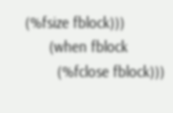(%fsize fblock)))
      (when fblock
        (%fclose fblock)))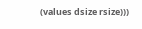(values dsize rsize)))